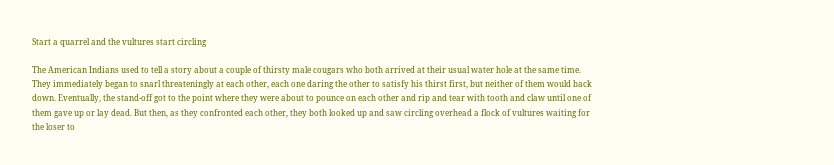Start a quarrel and the vultures start circling

The American Indians used to tell a story about a couple of thirsty male cougars who both arrived at their usual water hole at the same time. They immediately began to snarl threateningly at each other, each one daring the other to satisfy his thirst first, but neither of them would back down. Eventually, the stand-off got to the point where they were about to pounce on each other and rip and tear with tooth and claw until one of them gave up or lay dead. But then, as they confronted each other, they both looked up and saw circling overhead a flock of vultures waiting for the loser to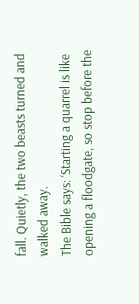fall. Quietly, the two beasts turned and walked away.
The Bible says: ‘Starting a quarrel is like opening a floodgate, so stop before the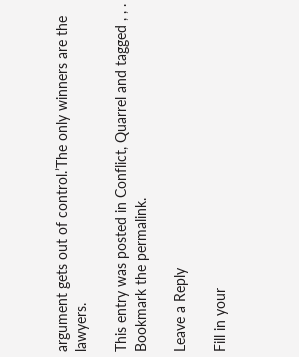argument gets out of control.’The only winners are the lawyers.

This entry was posted in Conflict, Quarrel and tagged , , . Bookmark the permalink.

Leave a Reply

Fill in your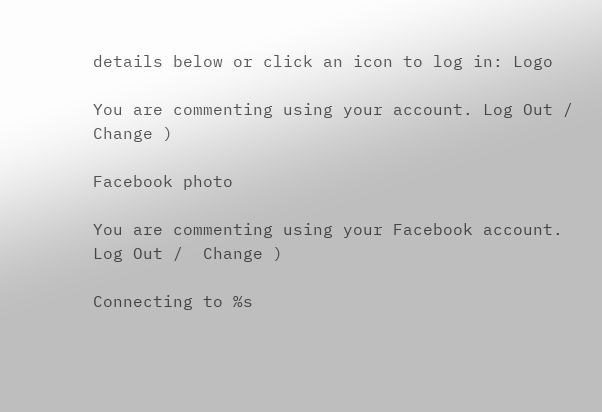details below or click an icon to log in: Logo

You are commenting using your account. Log Out /  Change )

Facebook photo

You are commenting using your Facebook account. Log Out /  Change )

Connecting to %s